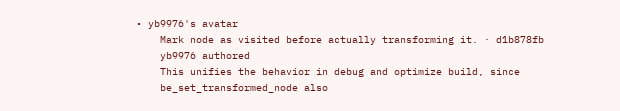• yb9976's avatar
    Mark node as visited before actually transforming it. · d1b878fb
    yb9976 authored
    This unifies the behavior in debug and optimize build, since
    be_set_transformed_node also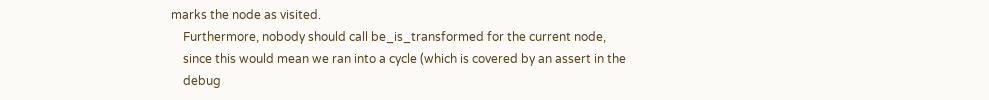marks the node as visited.
    Furthermore, nobody should call be_is_transformed for the current node,
    since this would mean we ran into a cycle (which is covered by an assert in the
    debug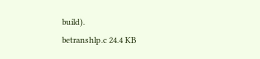build).
betranshlp.c 24.4 KB